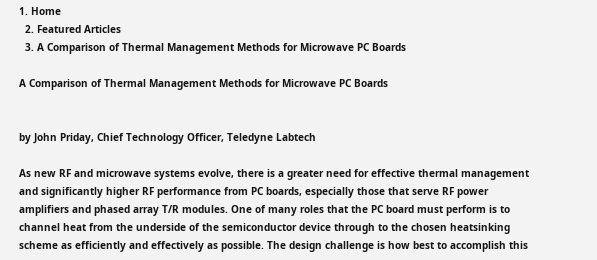1. Home
  2. Featured Articles
  3. A Comparison of Thermal Management Methods for Microwave PC Boards

A Comparison of Thermal Management Methods for Microwave PC Boards


by John Priday, Chief Technology Officer, Teledyne Labtech

As new RF and microwave systems evolve, there is a greater need for effective thermal management and significantly higher RF performance from PC boards, especially those that serve RF power amplifiers and phased array T/R modules. One of many roles that the PC board must perform is to channel heat from the underside of the semiconductor device through to the chosen heatsinking scheme as efficiently and effectively as possible. The design challenge is how best to accomplish this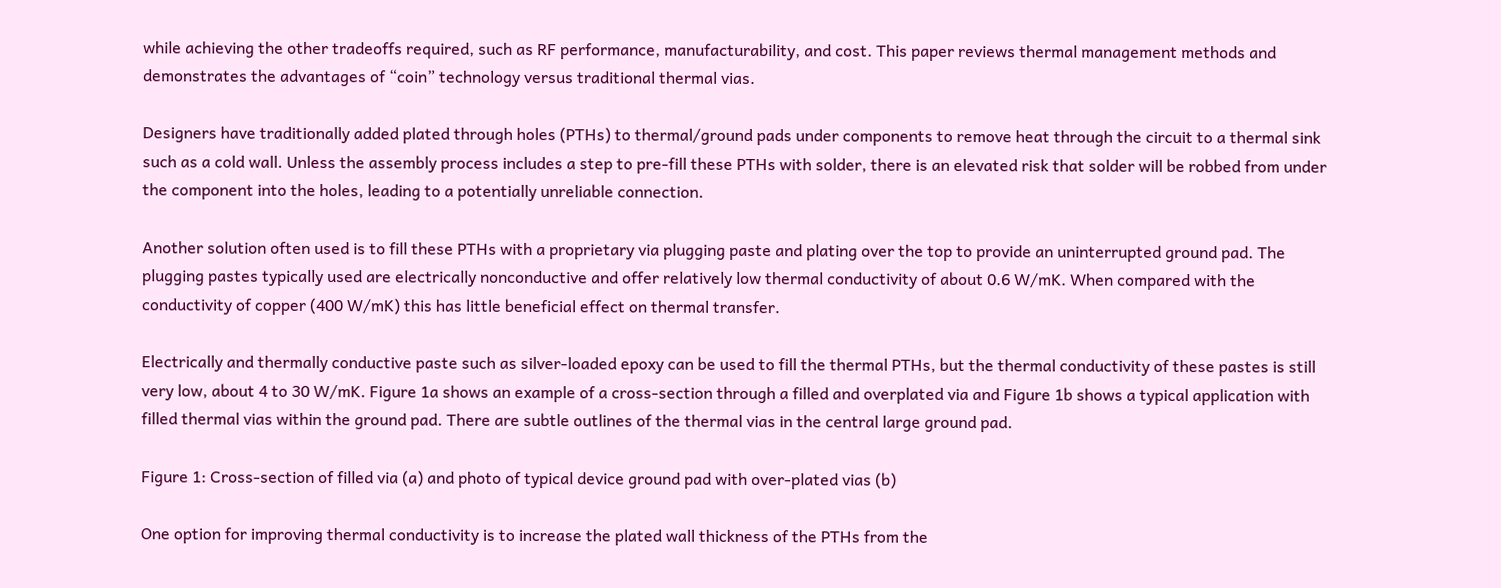while achieving the other tradeoffs required, such as RF performance, manufacturability, and cost. This paper reviews thermal management methods and demonstrates the advantages of “coin” technology versus traditional thermal vias.

Designers have traditionally added plated through holes (PTHs) to thermal/ground pads under components to remove heat through the circuit to a thermal sink such as a cold wall. Unless the assembly process includes a step to pre-fill these PTHs with solder, there is an elevated risk that solder will be robbed from under the component into the holes, leading to a potentially unreliable connection.

Another solution often used is to fill these PTHs with a proprietary via plugging paste and plating over the top to provide an uninterrupted ground pad. The plugging pastes typically used are electrically nonconductive and offer relatively low thermal conductivity of about 0.6 W/mK. When compared with the conductivity of copper (400 W/mK) this has little beneficial effect on thermal transfer.

Electrically and thermally conductive paste such as silver-loaded epoxy can be used to fill the thermal PTHs, but the thermal conductivity of these pastes is still very low, about 4 to 30 W/mK. Figure 1a shows an example of a cross-section through a filled and overplated via and Figure 1b shows a typical application with filled thermal vias within the ground pad. There are subtle outlines of the thermal vias in the central large ground pad.

Figure 1: Cross-section of filled via (a) and photo of typical device ground pad with over-plated vias (b)

One option for improving thermal conductivity is to increase the plated wall thickness of the PTHs from the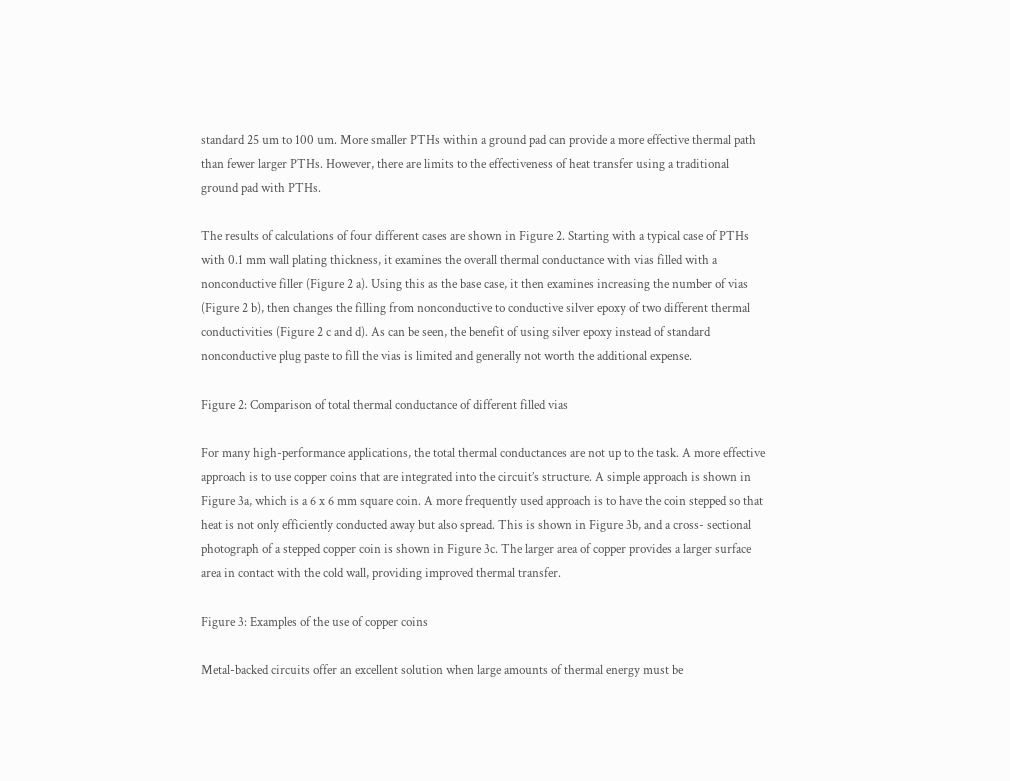standard 25 um to 100 um. More smaller PTHs within a ground pad can provide a more effective thermal path than fewer larger PTHs. However, there are limits to the effectiveness of heat transfer using a traditional ground pad with PTHs.

The results of calculations of four different cases are shown in Figure 2. Starting with a typical case of PTHs with 0.1 mm wall plating thickness, it examines the overall thermal conductance with vias filled with a nonconductive filler (Figure 2 a). Using this as the base case, it then examines increasing the number of vias (Figure 2 b), then changes the filling from nonconductive to conductive silver epoxy of two different thermal conductivities (Figure 2 c and d). As can be seen, the benefit of using silver epoxy instead of standard nonconductive plug paste to fill the vias is limited and generally not worth the additional expense.

Figure 2: Comparison of total thermal conductance of different filled vias

For many high-performance applications, the total thermal conductances are not up to the task. A more effective approach is to use copper coins that are integrated into the circuit’s structure. A simple approach is shown in Figure 3a, which is a 6 x 6 mm square coin. A more frequently used approach is to have the coin stepped so that heat is not only efficiently conducted away but also spread. This is shown in Figure 3b, and a cross- sectional photograph of a stepped copper coin is shown in Figure 3c. The larger area of copper provides a larger surface area in contact with the cold wall, providing improved thermal transfer.

Figure 3: Examples of the use of copper coins

Metal-backed circuits offer an excellent solution when large amounts of thermal energy must be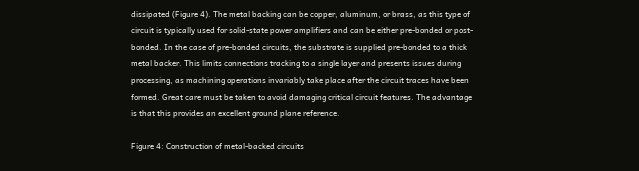dissipated (Figure 4). The metal backing can be copper, aluminum, or brass, as this type of circuit is typically used for solid-state power amplifiers and can be either pre-bonded or post-bonded. In the case of pre-bonded circuits, the substrate is supplied pre-bonded to a thick metal backer. This limits connections tracking to a single layer and presents issues during processing, as machining operations invariably take place after the circuit traces have been formed. Great care must be taken to avoid damaging critical circuit features. The advantage is that this provides an excellent ground plane reference.

Figure 4: Construction of metal-backed circuits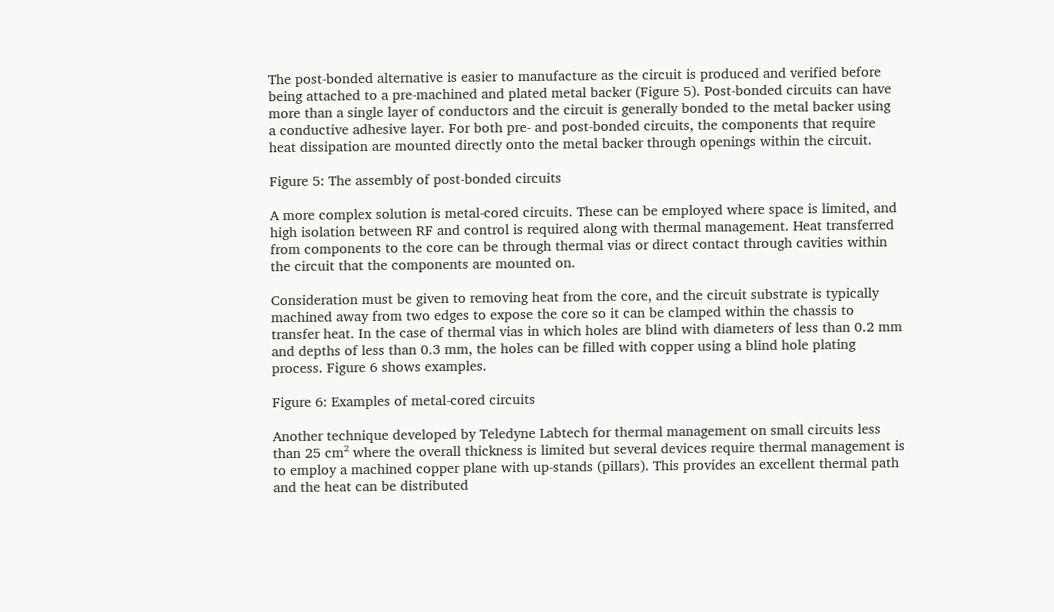The post-bonded alternative is easier to manufacture as the circuit is produced and verified before being attached to a pre-machined and plated metal backer (Figure 5). Post-bonded circuits can have more than a single layer of conductors and the circuit is generally bonded to the metal backer using a conductive adhesive layer. For both pre- and post-bonded circuits, the components that require heat dissipation are mounted directly onto the metal backer through openings within the circuit.

Figure 5: The assembly of post-bonded circuits

A more complex solution is metal-cored circuits. These can be employed where space is limited, and high isolation between RF and control is required along with thermal management. Heat transferred from components to the core can be through thermal vias or direct contact through cavities within the circuit that the components are mounted on.

Consideration must be given to removing heat from the core, and the circuit substrate is typically machined away from two edges to expose the core so it can be clamped within the chassis to transfer heat. In the case of thermal vias in which holes are blind with diameters of less than 0.2 mm and depths of less than 0.3 mm, the holes can be filled with copper using a blind hole plating process. Figure 6 shows examples.

Figure 6: Examples of metal-cored circuits

Another technique developed by Teledyne Labtech for thermal management on small circuits less than 25 cm² where the overall thickness is limited but several devices require thermal management is to employ a machined copper plane with up-stands (pillars). This provides an excellent thermal path and the heat can be distributed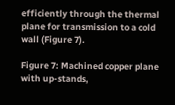efficiently through the thermal plane for transmission to a cold wall (Figure 7).

Figure 7: Machined copper plane with up-stands,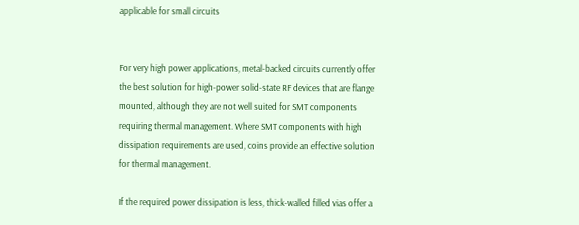applicable for small circuits


For very high power applications, metal-backed circuits currently offer the best solution for high-power solid-state RF devices that are flange mounted, although they are not well suited for SMT components requiring thermal management. Where SMT components with high dissipation requirements are used, coins provide an effective solution for thermal management.

If the required power dissipation is less, thick-walled filled vias offer a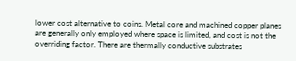lower cost alternative to coins. Metal core and machined copper planes are generally only employed where space is limited, and cost is not the overriding factor. There are thermally conductive substrates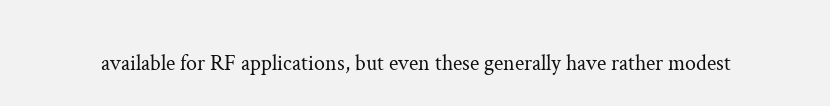available for RF applications, but even these generally have rather modest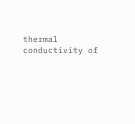thermal conductivity of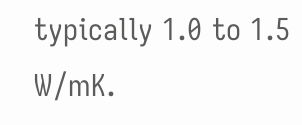typically 1.0 to 1.5 W/mK.